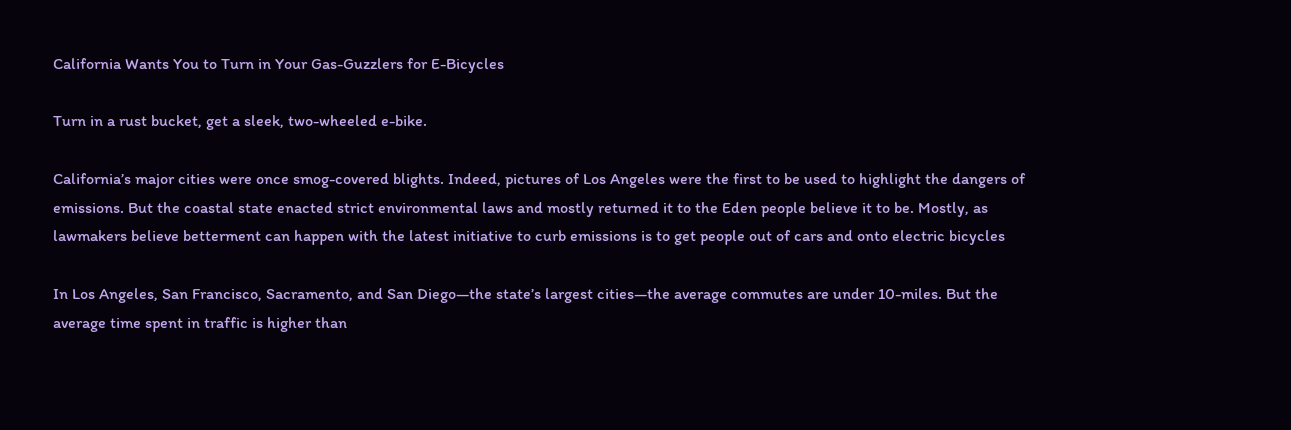California Wants You to Turn in Your Gas-Guzzlers for E-Bicycles

Turn in a rust bucket, get a sleek, two-wheeled e-bike.

California’s major cities were once smog-covered blights. Indeed, pictures of Los Angeles were the first to be used to highlight the dangers of emissions. But the coastal state enacted strict environmental laws and mostly returned it to the Eden people believe it to be. Mostly, as lawmakers believe betterment can happen with the latest initiative to curb emissions is to get people out of cars and onto electric bicycles

In Los Angeles, San Francisco, Sacramento, and San Diego—the state’s largest cities—the average commutes are under 10-miles. But the average time spent in traffic is higher than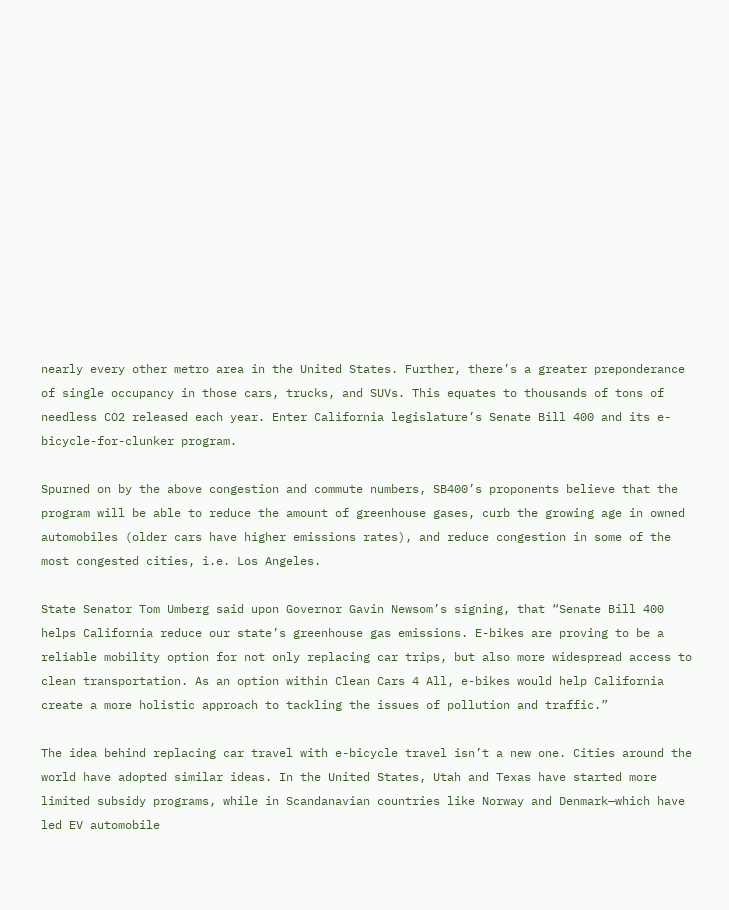nearly every other metro area in the United States. Further, there’s a greater preponderance of single occupancy in those cars, trucks, and SUVs. This equates to thousands of tons of needless CO2 released each year. Enter California legislature’s Senate Bill 400 and its e-bicycle-for-clunker program.

Spurned on by the above congestion and commute numbers, SB400’s proponents believe that the program will be able to reduce the amount of greenhouse gases, curb the growing age in owned automobiles (older cars have higher emissions rates), and reduce congestion in some of the most congested cities, i.e. Los Angeles.

State Senator Tom Umberg said upon Governor Gavin Newsom’s signing, that “Senate Bill 400 helps California reduce our state’s greenhouse gas emissions. E-bikes are proving to be a reliable mobility option for not only replacing car trips, but also more widespread access to clean transportation. As an option within Clean Cars 4 All, e-bikes would help California create a more holistic approach to tackling the issues of pollution and traffic.”

The idea behind replacing car travel with e-bicycle travel isn’t a new one. Cities around the world have adopted similar ideas. In the United States, Utah and Texas have started more limited subsidy programs, while in Scandanavian countries like Norway and Denmark—which have led EV automobile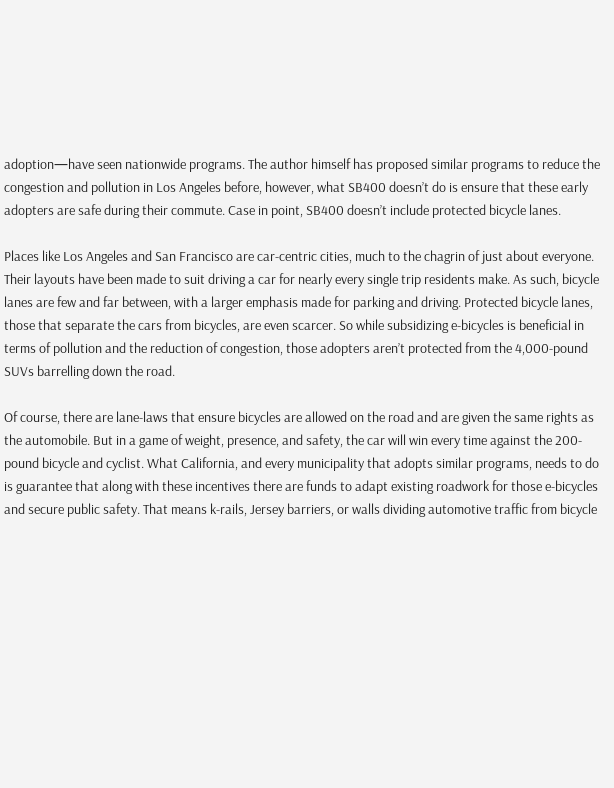adoption—have seen nationwide programs. The author himself has proposed similar programs to reduce the congestion and pollution in Los Angeles before, however, what SB400 doesn’t do is ensure that these early adopters are safe during their commute. Case in point, SB400 doesn’t include protected bicycle lanes.

Places like Los Angeles and San Francisco are car-centric cities, much to the chagrin of just about everyone. Their layouts have been made to suit driving a car for nearly every single trip residents make. As such, bicycle lanes are few and far between, with a larger emphasis made for parking and driving. Protected bicycle lanes, those that separate the cars from bicycles, are even scarcer. So while subsidizing e-bicycles is beneficial in terms of pollution and the reduction of congestion, those adopters aren’t protected from the 4,000-pound SUVs barrelling down the road.

Of course, there are lane-laws that ensure bicycles are allowed on the road and are given the same rights as the automobile. But in a game of weight, presence, and safety, the car will win every time against the 200-pound bicycle and cyclist. What California, and every municipality that adopts similar programs, needs to do is guarantee that along with these incentives there are funds to adapt existing roadwork for those e-bicycles and secure public safety. That means k-rails, Jersey barriers, or walls dividing automotive traffic from bicycle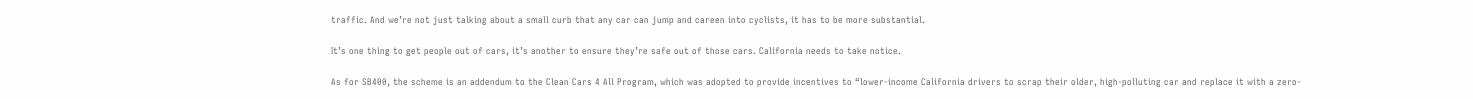traffic. And we’re not just talking about a small curb that any car can jump and careen into cyclists, it has to be more substantial.

It’s one thing to get people out of cars, it’s another to ensure they’re safe out of those cars. California needs to take notice.

As for SB400, the scheme is an addendum to the Clean Cars 4 All Program, which was adopted to provide incentives to “lower-income California drivers to scrap their older, high-polluting car and replace it with a zero-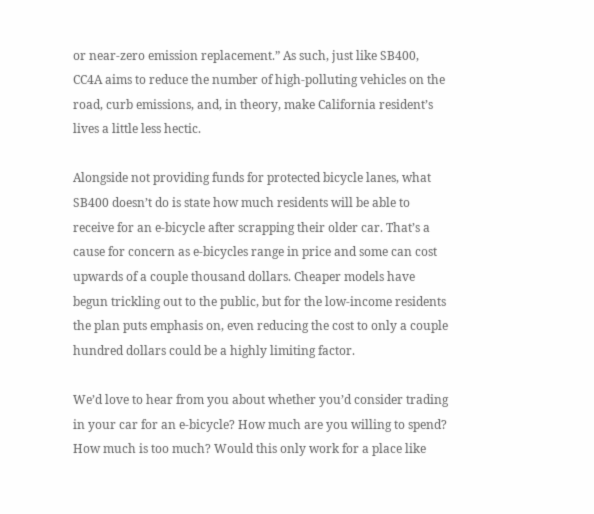or near-zero emission replacement.” As such, just like SB400, CC4A aims to reduce the number of high-polluting vehicles on the road, curb emissions, and, in theory, make California resident’s lives a little less hectic.

Alongside not providing funds for protected bicycle lanes, what SB400 doesn’t do is state how much residents will be able to receive for an e-bicycle after scrapping their older car. That’s a cause for concern as e-bicycles range in price and some can cost upwards of a couple thousand dollars. Cheaper models have begun trickling out to the public, but for the low-income residents the plan puts emphasis on, even reducing the cost to only a couple hundred dollars could be a highly limiting factor.

We’d love to hear from you about whether you’d consider trading in your car for an e-bicycle? How much are you willing to spend? How much is too much? Would this only work for a place like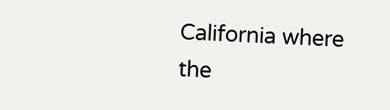California where the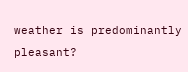weather is predominantly pleasant?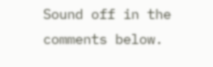Sound off in the comments below.